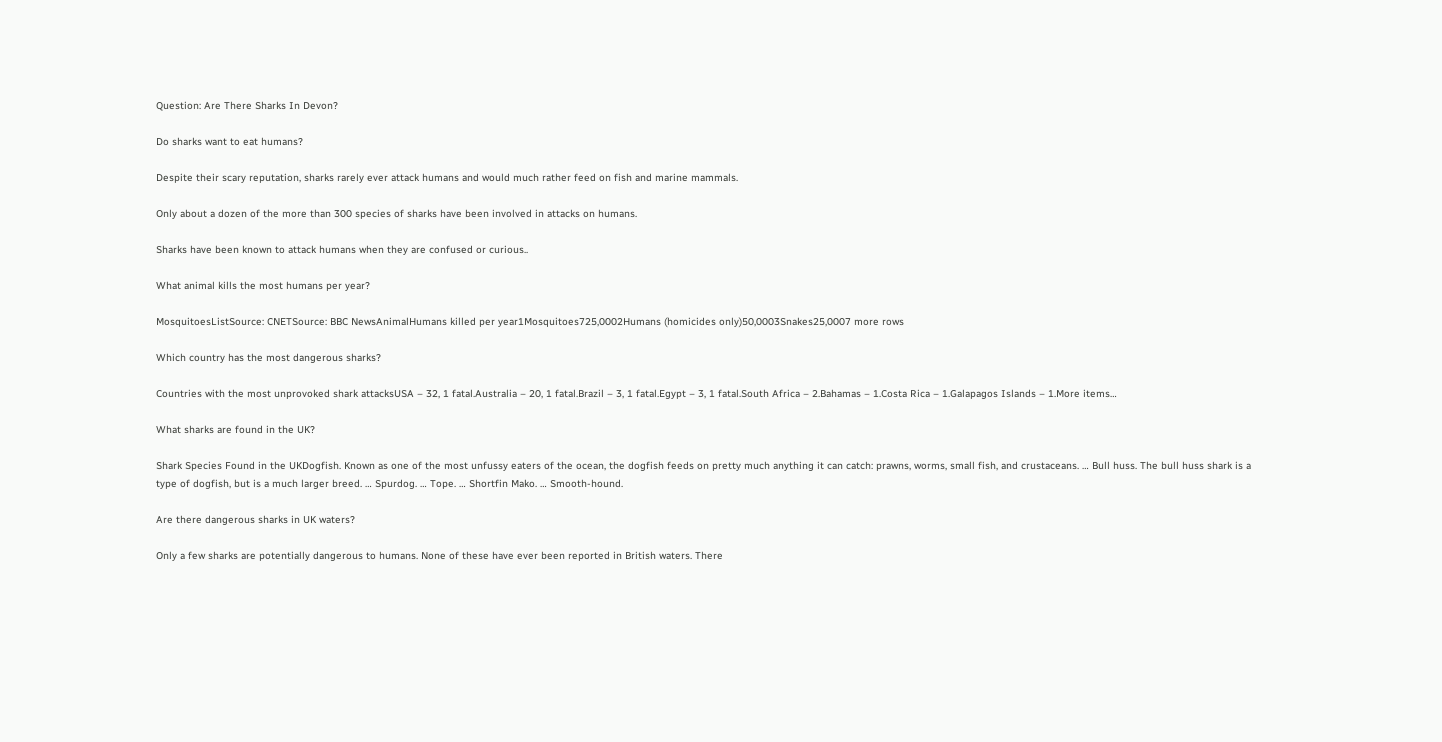Question: Are There Sharks In Devon?

Do sharks want to eat humans?

Despite their scary reputation, sharks rarely ever attack humans and would much rather feed on fish and marine mammals.

Only about a dozen of the more than 300 species of sharks have been involved in attacks on humans.

Sharks have been known to attack humans when they are confused or curious..

What animal kills the most humans per year?

MosquitoesListSource: CNETSource: BBC NewsAnimalHumans killed per year1Mosquitoes725,0002Humans (homicides only)50,0003Snakes25,0007 more rows

Which country has the most dangerous sharks?

Countries with the most unprovoked shark attacksUSA – 32, 1 fatal.Australia – 20, 1 fatal.Brazil – 3, 1 fatal.Egypt – 3, 1 fatal.South Africa – 2.Bahamas – 1.Costa Rica – 1.Galapagos Islands – 1.More items…

What sharks are found in the UK?

Shark Species Found in the UKDogfish. Known as one of the most unfussy eaters of the ocean, the dogfish feeds on pretty much anything it can catch: prawns, worms, small fish, and crustaceans. … Bull huss. The bull huss shark is a type of dogfish, but is a much larger breed. … Spurdog. … Tope. … Shortfin Mako. … Smooth-hound.

Are there dangerous sharks in UK waters?

Only a few sharks are potentially dangerous to humans. None of these have ever been reported in British waters. There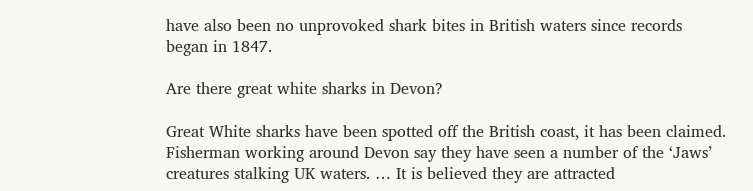have also been no unprovoked shark bites in British waters since records began in 1847.

Are there great white sharks in Devon?

Great White sharks have been spotted off the British coast, it has been claimed. Fisherman working around Devon say they have seen a number of the ‘Jaws’ creatures stalking UK waters. … It is believed they are attracted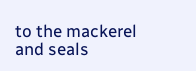to the mackerel and seals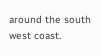around the south west coast.